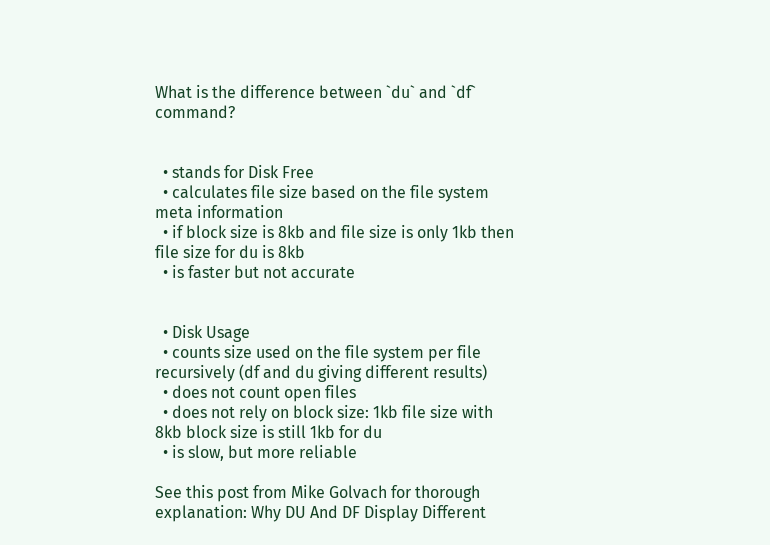What is the difference between `du` and `df` command?


  • stands for Disk Free
  • calculates file size based on the file system meta information
  • if block size is 8kb and file size is only 1kb then file size for du is 8kb
  • is faster but not accurate


  • Disk Usage
  • counts size used on the file system per file recursively (df and du giving different results)
  • does not count open files
  • does not rely on block size: 1kb file size with 8kb block size is still 1kb for du
  • is slow, but more reliable

See this post from Mike Golvach for thorough explanation: Why DU And DF Display Different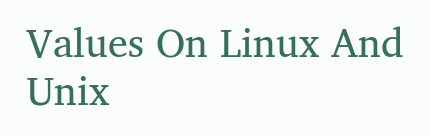Values On Linux And Unix